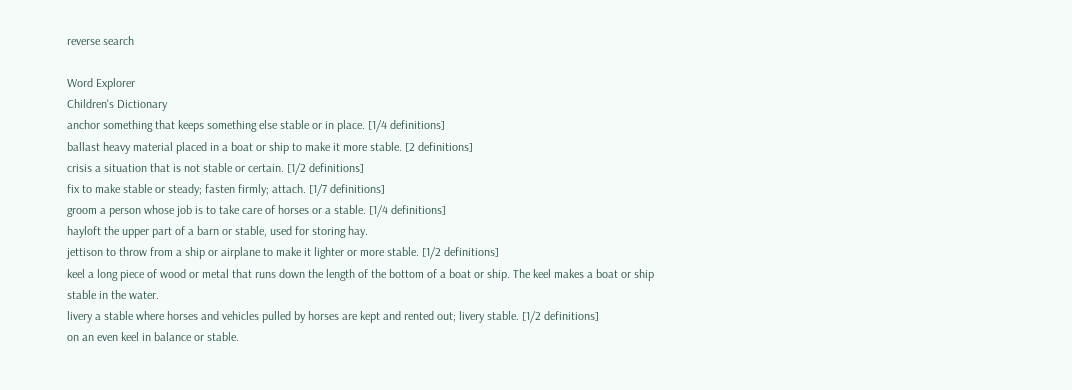reverse search

Word Explorer
Children's Dictionary
anchor something that keeps something else stable or in place. [1/4 definitions]
ballast heavy material placed in a boat or ship to make it more stable. [2 definitions]
crisis a situation that is not stable or certain. [1/2 definitions]
fix to make stable or steady; fasten firmly; attach. [1/7 definitions]
groom a person whose job is to take care of horses or a stable. [1/4 definitions]
hayloft the upper part of a barn or stable, used for storing hay.
jettison to throw from a ship or airplane to make it lighter or more stable. [1/2 definitions]
keel a long piece of wood or metal that runs down the length of the bottom of a boat or ship. The keel makes a boat or ship stable in the water.
livery a stable where horses and vehicles pulled by horses are kept and rented out; livery stable. [1/2 definitions]
on an even keel in balance or stable.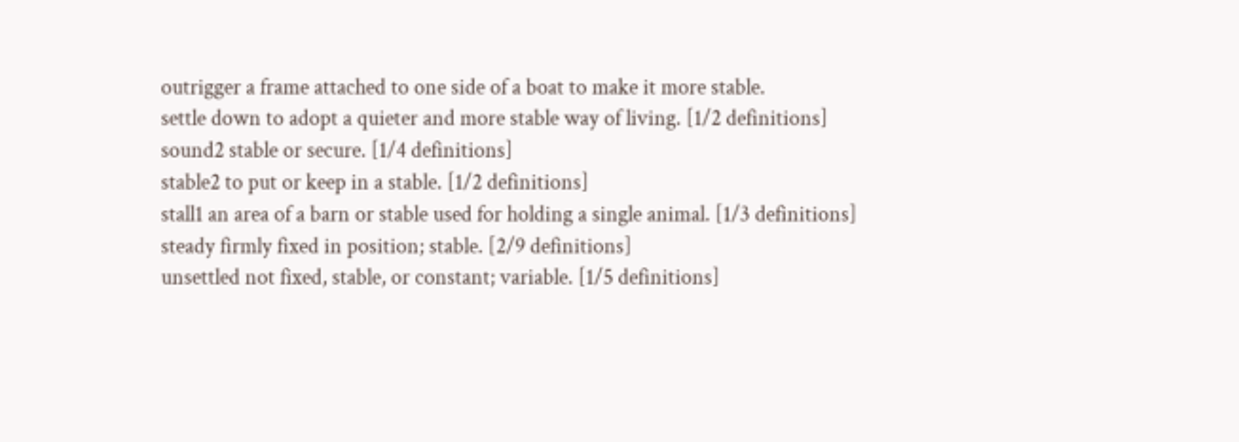outrigger a frame attached to one side of a boat to make it more stable.
settle down to adopt a quieter and more stable way of living. [1/2 definitions]
sound2 stable or secure. [1/4 definitions]
stable2 to put or keep in a stable. [1/2 definitions]
stall1 an area of a barn or stable used for holding a single animal. [1/3 definitions]
steady firmly fixed in position; stable. [2/9 definitions]
unsettled not fixed, stable, or constant; variable. [1/5 definitions]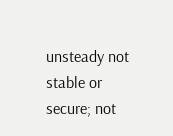unsteady not stable or secure; not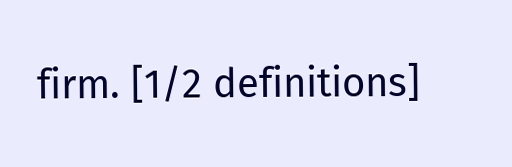firm. [1/2 definitions]